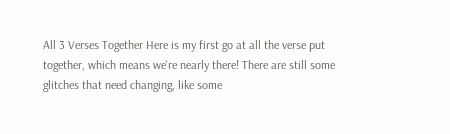All 3 Verses Together Here is my first go at all the verse put together, which means we're nearly there! There are still some glitches that need changing, like some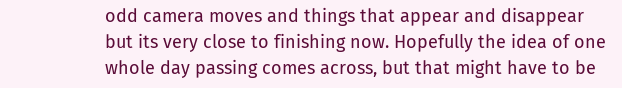odd camera moves and things that appear and disappear but its very close to finishing now. Hopefully the idea of one whole day passing comes across, but that might have to be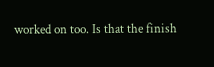worked on too. Is that the finish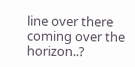line over there coming over the horizon..?